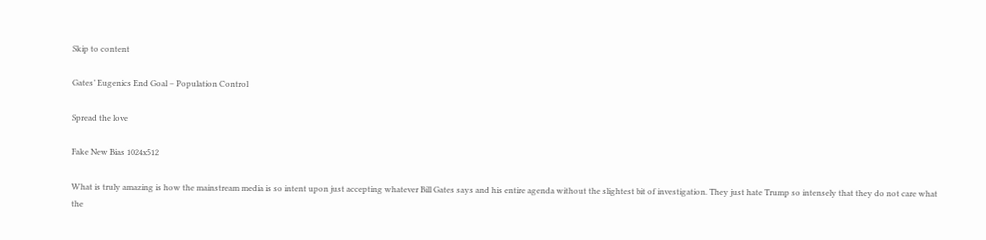Skip to content

Gates’ Eugenics End Goal – Population Control

Spread the love

Fake New Bias 1024x512

What is truly amazing is how the mainstream media is so intent upon just accepting whatever Bill Gates says and his entire agenda without the slightest bit of investigation. They just hate Trump so intensely that they do not care what the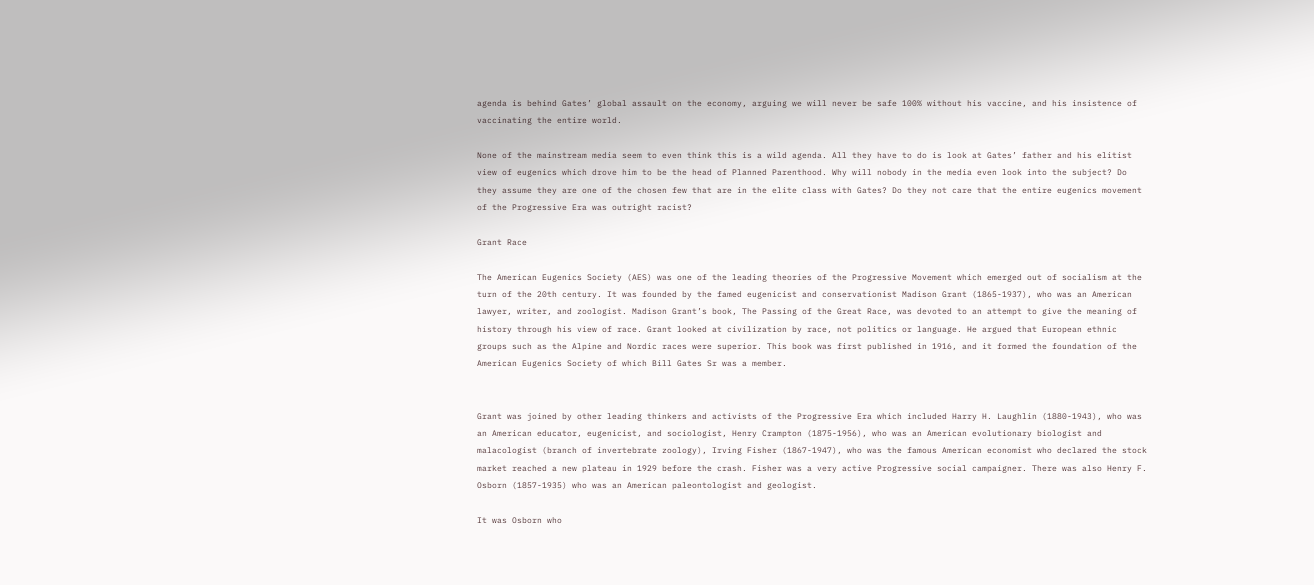agenda is behind Gates’ global assault on the economy, arguing we will never be safe 100% without his vaccine, and his insistence of vaccinating the entire world.

None of the mainstream media seem to even think this is a wild agenda. All they have to do is look at Gates’ father and his elitist view of eugenics which drove him to be the head of Planned Parenthood. Why will nobody in the media even look into the subject? Do they assume they are one of the chosen few that are in the elite class with Gates? Do they not care that the entire eugenics movement of the Progressive Era was outright racist?

Grant Race

The American Eugenics Society (AES) was one of the leading theories of the Progressive Movement which emerged out of socialism at the turn of the 20th century. It was founded by the famed eugenicist and conservationist Madison Grant (1865-1937), who was an American lawyer, writer, and zoologist. Madison Grant’s book, The Passing of the Great Race, was devoted to an attempt to give the meaning of history through his view of race. Grant looked at civilization by race, not politics or language. He argued that European ethnic groups such as the Alpine and Nordic races were superior. This book was first published in 1916, and it formed the foundation of the American Eugenics Society of which Bill Gates Sr was a member.


Grant was joined by other leading thinkers and activists of the Progressive Era which included Harry H. Laughlin (1880-1943), who was an American educator, eugenicist, and sociologist, Henry Crampton (1875-1956), who was an American evolutionary biologist and malacologist (branch of invertebrate zoology), Irving Fisher (1867-1947), who was the famous American economist who declared the stock market reached a new plateau in 1929 before the crash. Fisher was a very active Progressive social campaigner. There was also Henry F. Osborn (1857-1935) who was an American paleontologist and geologist.

It was Osborn who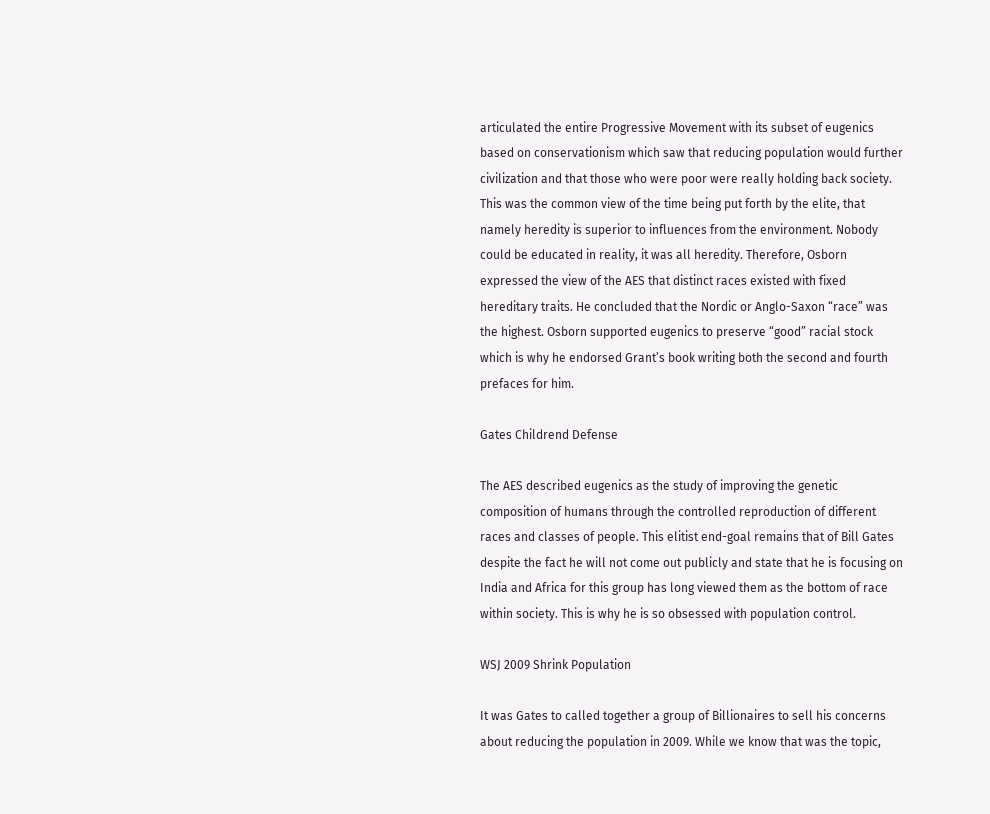articulated the entire Progressive Movement with its subset of eugenics based on conservationism which saw that reducing population would further civilization and that those who were poor were really holding back society. This was the common view of the time being put forth by the elite, that namely heredity is superior to influences from the environment. Nobody could be educated in reality, it was all heredity. Therefore, Osborn expressed the view of the AES that distinct races existed with fixed hereditary traits. He concluded that the Nordic or Anglo-Saxon “race” was the highest. Osborn supported eugenics to preserve “good” racial stock which is why he endorsed Grant’s book writing both the second and fourth prefaces for him.

Gates Childrend Defense

The AES described eugenics as the study of improving the genetic composition of humans through the controlled reproduction of different races and classes of people. This elitist end-goal remains that of Bill Gates despite the fact he will not come out publicly and state that he is focusing on India and Africa for this group has long viewed them as the bottom of race within society. This is why he is so obsessed with population control.

WSJ 2009 Shrink Population

It was Gates to called together a group of Billionaires to sell his concerns about reducing the population in 2009. While we know that was the topic,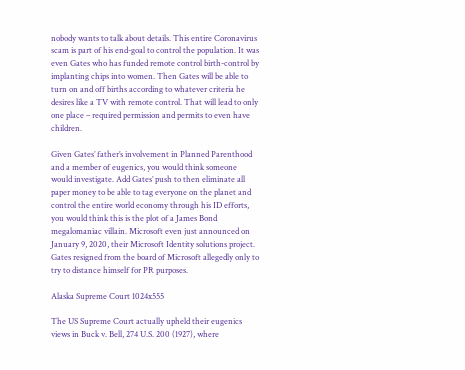nobody wants to talk about details. This entire Coronavirus scam is part of his end-goal to control the population. It was even Gates who has funded remote control birth-control by implanting chips into women. Then Gates will be able to turn on and off births according to whatever criteria he desires like a TV with remote control. That will lead to only one place – required permission and permits to even have children.

Given Gates’ father’s involvement in Planned Parenthood and a member of eugenics, you would think someone would investigate. Add Gates’ push to then eliminate all paper money to be able to tag everyone on the planet and control the entire world economy through his ID efforts, you would think this is the plot of a James Bond megalomaniac villain. Microsoft even just announced on January 9, 2020, their Microsoft Identity solutions project. Gates resigned from the board of Microsoft allegedly only to try to distance himself for PR purposes.

Alaska Supreme Court 1024x555

The US Supreme Court actually upheld their eugenics views in Buck v. Bell, 274 U.S. 200 (1927), where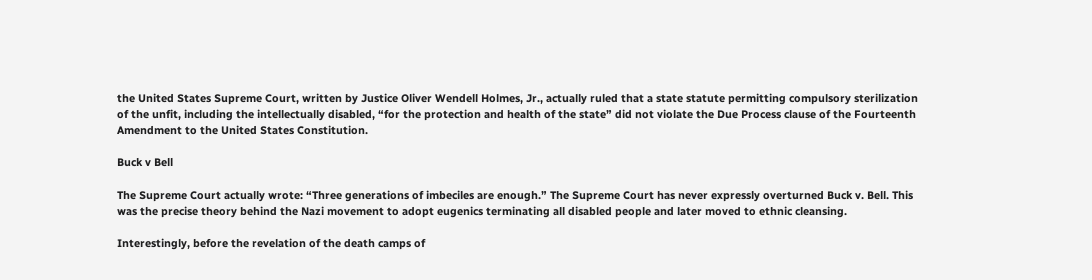the United States Supreme Court, written by Justice Oliver Wendell Holmes, Jr., actually ruled that a state statute permitting compulsory sterilization of the unfit, including the intellectually disabled, “for the protection and health of the state” did not violate the Due Process clause of the Fourteenth Amendment to the United States Constitution.

Buck v Bell

The Supreme Court actually wrote: “Three generations of imbeciles are enough.” The Supreme Court has never expressly overturned Buck v. Bell. This was the precise theory behind the Nazi movement to adopt eugenics terminating all disabled people and later moved to ethnic cleansing.

Interestingly, before the revelation of the death camps of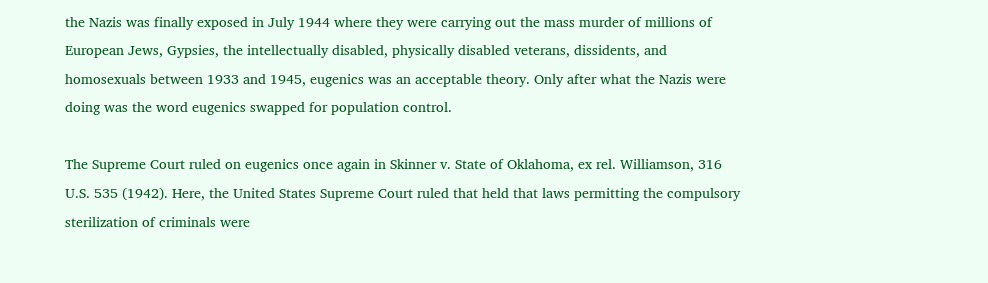the Nazis was finally exposed in July 1944 where they were carrying out the mass murder of millions of European Jews, Gypsies, the intellectually disabled, physically disabled veterans, dissidents, and homosexuals between 1933 and 1945, eugenics was an acceptable theory. Only after what the Nazis were doing was the word eugenics swapped for population control.

The Supreme Court ruled on eugenics once again in Skinner v. State of Oklahoma, ex rel. Williamson, 316 U.S. 535 (1942). Here, the United States Supreme Court ruled that held that laws permitting the compulsory sterilization of criminals were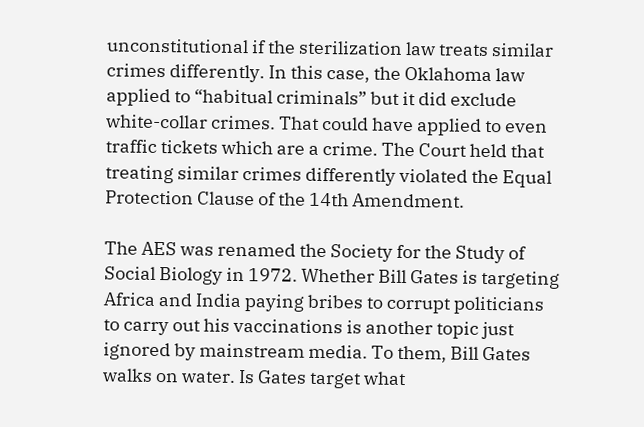unconstitutional if the sterilization law treats similar crimes differently. In this case, the Oklahoma law applied to “habitual criminals” but it did exclude white-collar crimes. That could have applied to even traffic tickets which are a crime. The Court held that treating similar crimes differently violated the Equal Protection Clause of the 14th Amendment.

The AES was renamed the Society for the Study of Social Biology in 1972. Whether Bill Gates is targeting Africa and India paying bribes to corrupt politicians to carry out his vaccinations is another topic just ignored by mainstream media. To them, Bill Gates walks on water. Is Gates target what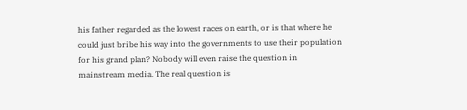his father regarded as the lowest races on earth, or is that where he could just bribe his way into the governments to use their population for his grand plan? Nobody will even raise the question in mainstream media. The real question is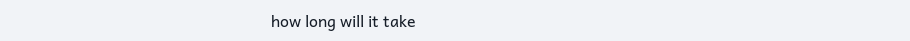how long will it take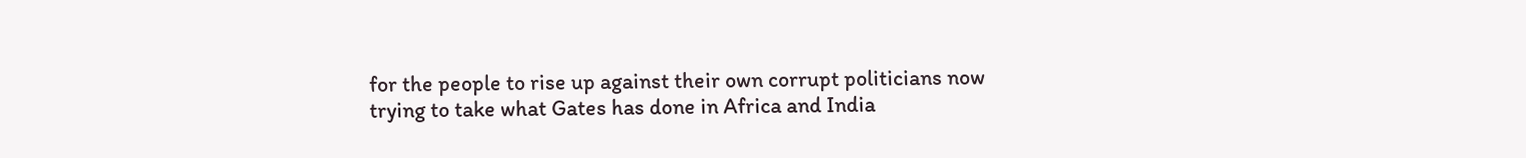for the people to rise up against their own corrupt politicians now trying to take what Gates has done in Africa and India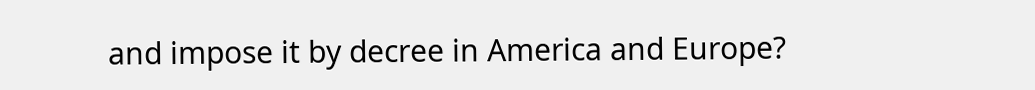and impose it by decree in America and Europe?